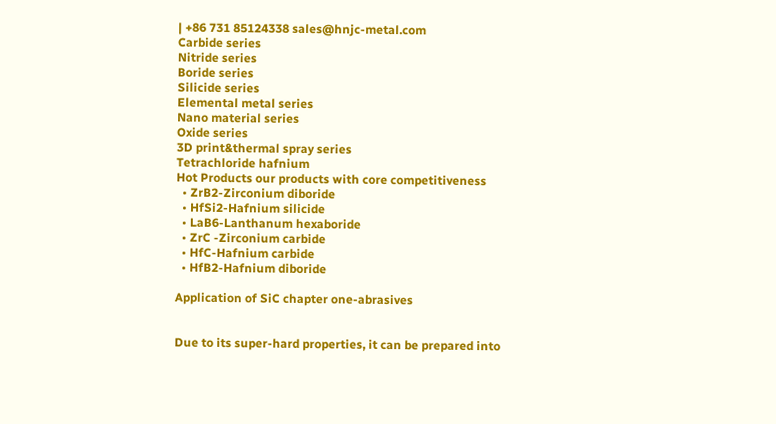| +86 731 85124338 sales@hnjc-metal.com
Carbide series
Nitride series
Boride series
Silicide series
Elemental metal series
Nano material series
Oxide series
3D print&thermal spray series
Tetrachloride hafnium
Hot Products our products with core competitiveness
  • ZrB2-Zirconium diboride
  • HfSi2-Hafnium silicide
  • LaB6-Lanthanum hexaboride
  • ZrC -Zirconium carbide
  • HfC-Hafnium carbide
  • HfB2-Hafnium diboride

Application of SiC chapter one-abrasives


Due to its super-hard properties, it can be prepared into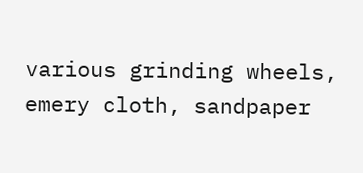various grinding wheels, emery cloth, sandpaper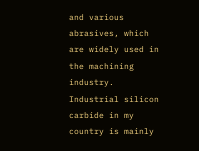and various abrasives, which are widely used in the machining industry. Industrial silicon carbide in my country is mainly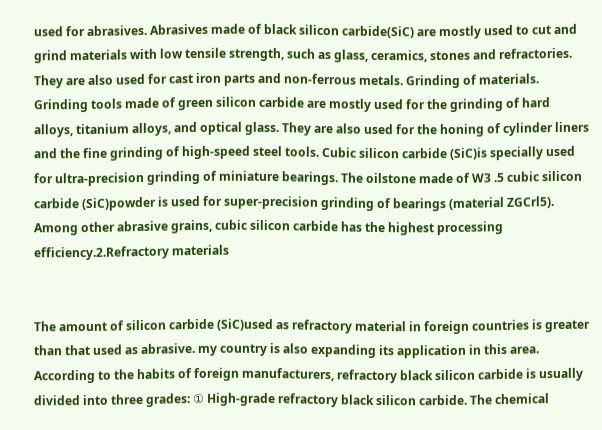used for abrasives. Abrasives made of black silicon carbide(SiC) are mostly used to cut and grind materials with low tensile strength, such as glass, ceramics, stones and refractories. They are also used for cast iron parts and non-ferrous metals. Grinding of materials. Grinding tools made of green silicon carbide are mostly used for the grinding of hard alloys, titanium alloys, and optical glass. They are also used for the honing of cylinder liners and the fine grinding of high-speed steel tools. Cubic silicon carbide (SiC)is specially used for ultra-precision grinding of miniature bearings. The oilstone made of W3 .5 cubic silicon carbide (SiC)powder is used for super-precision grinding of bearings (material ZGCrl5). Among other abrasive grains, cubic silicon carbide has the highest processing efficiency.2.Refractory materials


The amount of silicon carbide (SiC)used as refractory material in foreign countries is greater than that used as abrasive. my country is also expanding its application in this area. According to the habits of foreign manufacturers, refractory black silicon carbide is usually divided into three grades: ① High-grade refractory black silicon carbide. The chemical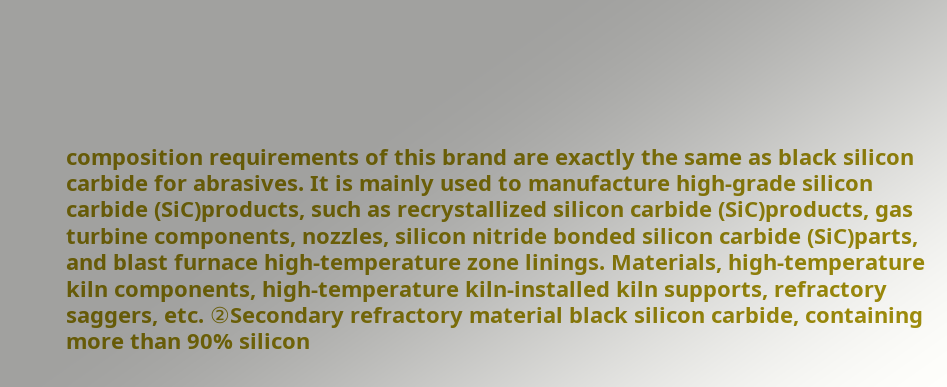composition requirements of this brand are exactly the same as black silicon carbide for abrasives. It is mainly used to manufacture high-grade silicon carbide (SiC)products, such as recrystallized silicon carbide (SiC)products, gas turbine components, nozzles, silicon nitride bonded silicon carbide (SiC)parts, and blast furnace high-temperature zone linings. Materials, high-temperature kiln components, high-temperature kiln-installed kiln supports, refractory saggers, etc. ②Secondary refractory material black silicon carbide, containing more than 90% silicon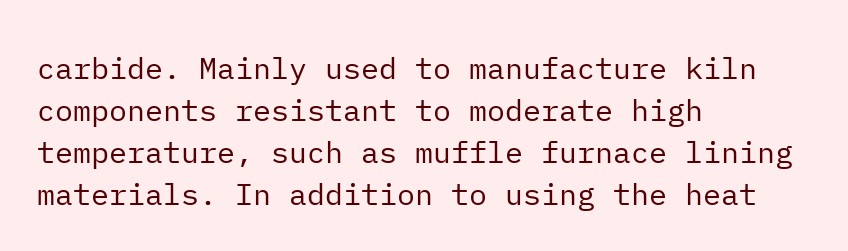carbide. Mainly used to manufacture kiln components resistant to moderate high temperature, such as muffle furnace lining materials. In addition to using the heat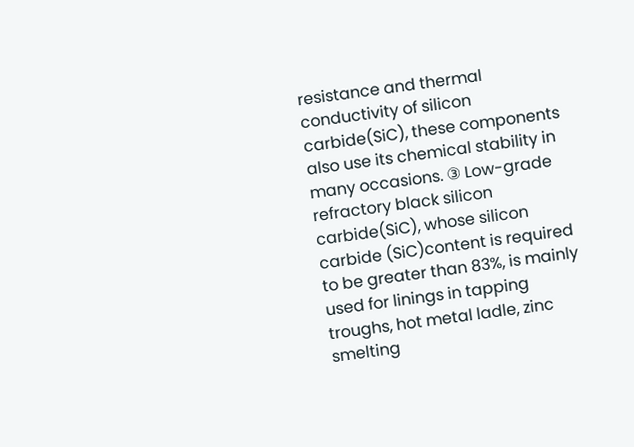resistance and thermal conductivity of silicon carbide(SiC), these components also use its chemical stability in many occasions. ③ Low-grade refractory black silicon carbide(SiC), whose silicon carbide (SiC)content is required to be greater than 83%, is mainly used for linings in tapping troughs, hot metal ladle, zinc smelting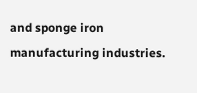and sponge iron manufacturing industries.